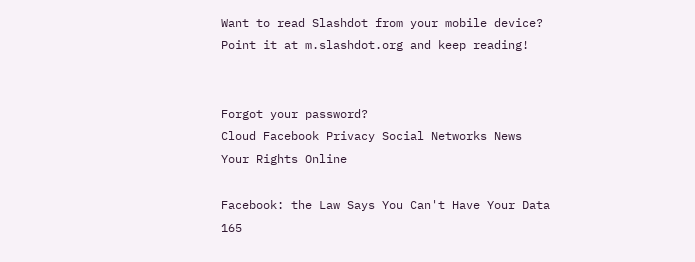Want to read Slashdot from your mobile device? Point it at m.slashdot.org and keep reading!


Forgot your password?
Cloud Facebook Privacy Social Networks News Your Rights Online

Facebook: the Law Says You Can't Have Your Data 165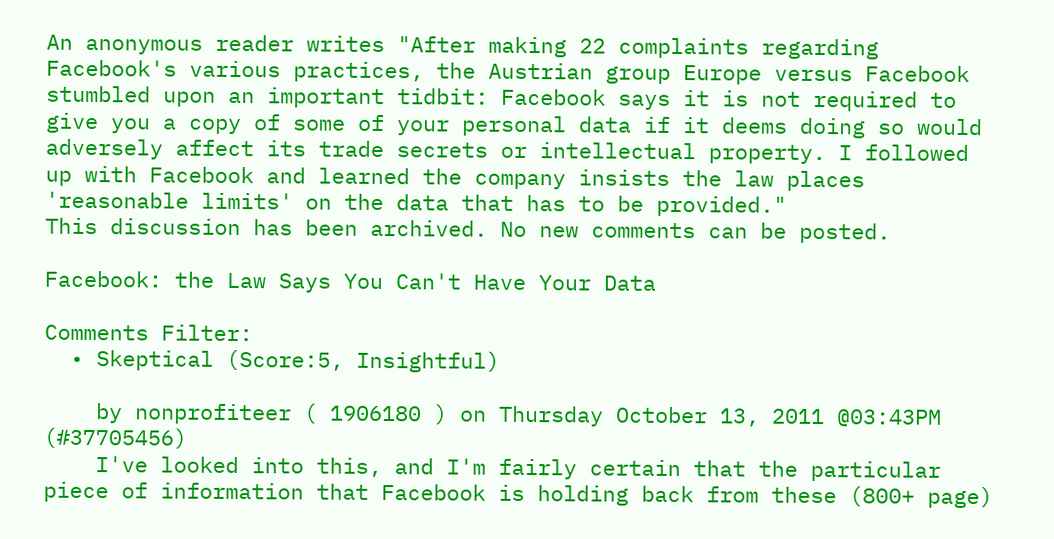An anonymous reader writes "After making 22 complaints regarding Facebook's various practices, the Austrian group Europe versus Facebook stumbled upon an important tidbit: Facebook says it is not required to give you a copy of some of your personal data if it deems doing so would adversely affect its trade secrets or intellectual property. I followed up with Facebook and learned the company insists the law places 'reasonable limits' on the data that has to be provided."
This discussion has been archived. No new comments can be posted.

Facebook: the Law Says You Can't Have Your Data

Comments Filter:
  • Skeptical (Score:5, Insightful)

    by nonprofiteer ( 1906180 ) on Thursday October 13, 2011 @03:43PM (#37705456)
    I've looked into this, and I'm fairly certain that the particular piece of information that Facebook is holding back from these (800+ page)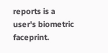reports is a user's biometric faceprint.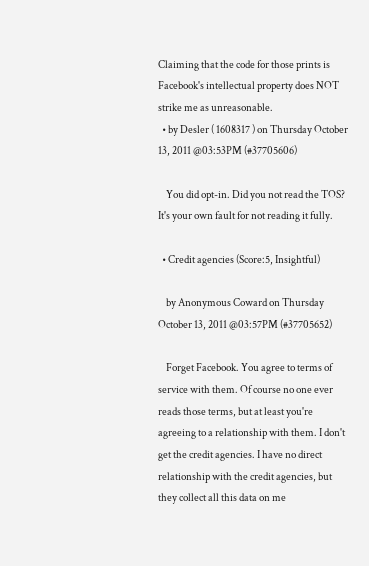Claiming that the code for those prints is Facebook's intellectual property does NOT strike me as unreasonable.
  • by Desler ( 1608317 ) on Thursday October 13, 2011 @03:53PM (#37705606)

    You did opt-in. Did you not read the TOS? It's your own fault for not reading it fully.

  • Credit agencies (Score:5, Insightful)

    by Anonymous Coward on Thursday October 13, 2011 @03:57PM (#37705652)

    Forget Facebook. You agree to terms of service with them. Of course no one ever reads those terms, but at least you're agreeing to a relationship with them. I don't get the credit agencies. I have no direct relationship with the credit agencies, but they collect all this data on me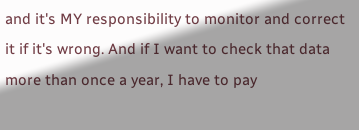and it's MY responsibility to monitor and correct it if it's wrong. And if I want to check that data more than once a year, I have to pay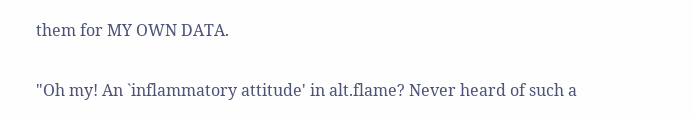them for MY OWN DATA.

"Oh my! An `inflammatory attitude' in alt.flame? Never heard of such a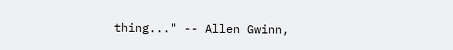thing..." -- Allen Gwinn,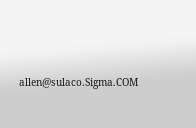allen@sulaco.Sigma.COM